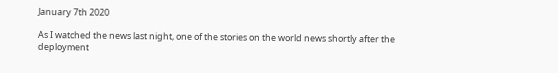January 7th 2020

As I watched the news last night, one of the stories on the world news shortly after the deployment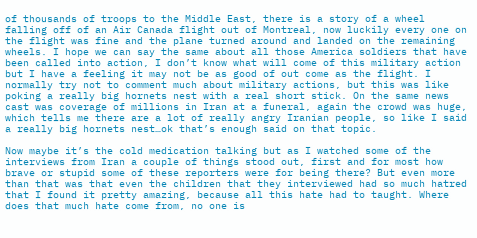of thousands of troops to the Middle East, there is a story of a wheel falling off of an Air Canada flight out of Montreal, now luckily every one on the flight was fine and the plane turned around and landed on the remaining wheels. I hope we can say the same about all those America soldiers that have been called into action, I don’t know what will come of this military action but I have a feeling it may not be as good of out come as the flight. I normally try not to comment much about military actions, but this was like poking a really big hornets nest with a real short stick. On the same news cast was coverage of millions in Iran at a funeral, again the crowd was huge, which tells me there are a lot of really angry Iranian people, so like I said a really big hornets nest…ok that’s enough said on that topic.

Now maybe it’s the cold medication talking but as I watched some of the interviews from Iran a couple of things stood out, first and for most how brave or stupid some of these reporters were for being there? But even more than that was that even the children that they interviewed had so much hatred that I found it pretty amazing, because all this hate had to taught. Where does that much hate come from, no one is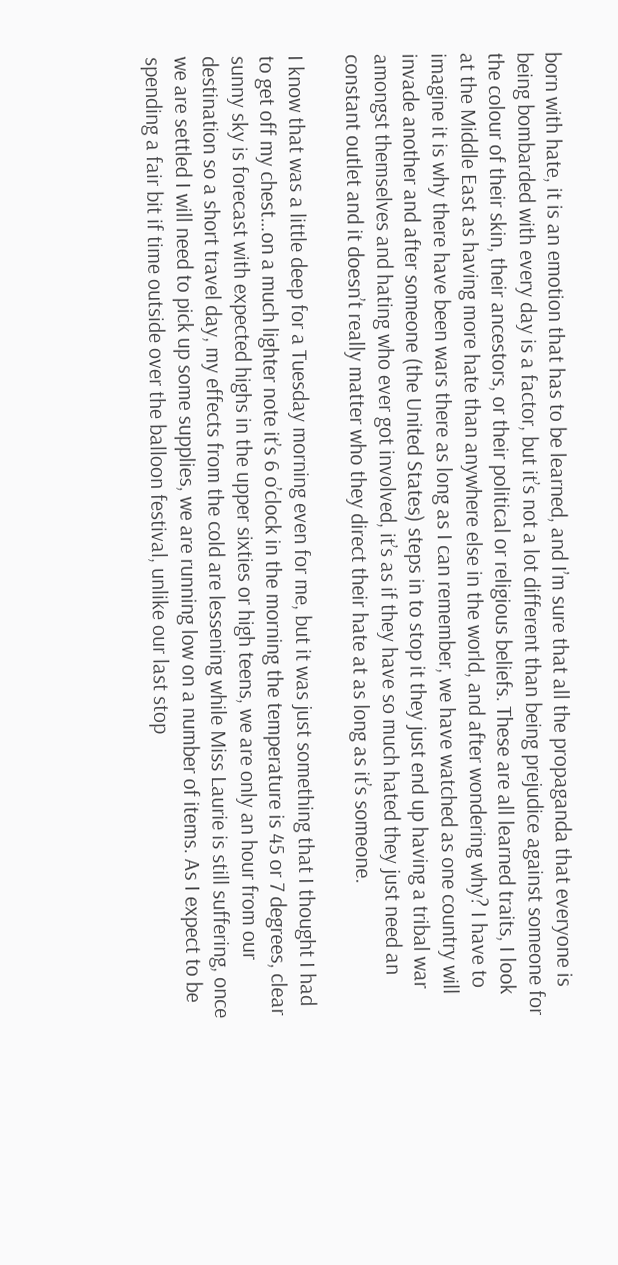born with hate, it is an emotion that has to be learned, and I’m sure that all the propaganda that everyone is being bombarded with every day is a factor, but it’s not a lot different than being prejudice against someone for the colour of their skin, their ancestors, or their political or religious beliefs. These are all learned traits, I look at the Middle East as having more hate than anywhere else in the world, and after wondering why? I have to imagine it is why there have been wars there as long as I can remember, we have watched as one country will invade another and after someone (the United States) steps in to stop it they just end up having a tribal war amongst themselves and hating who ever got involved, it’s as if they have so much hated they just need an constant outlet and it doesn’t really matter who they direct their hate at as long as it’s someone.

I know that was a little deep for a Tuesday morning even for me, but it was just something that I thought I had to get off my chest…on a much lighter note it’s 6 o’clock in the morning the temperature is 45 or 7 degrees, clear sunny sky is forecast with expected highs in the upper sixties or high teens, we are only an hour from our destination so a short travel day, my effects from the cold are lessening while Miss Laurie is still suffering, once we are settled I will need to pick up some supplies, we are running low on a number of items. As I expect to be spending a fair bit if time outside over the balloon festival, unlike our last stop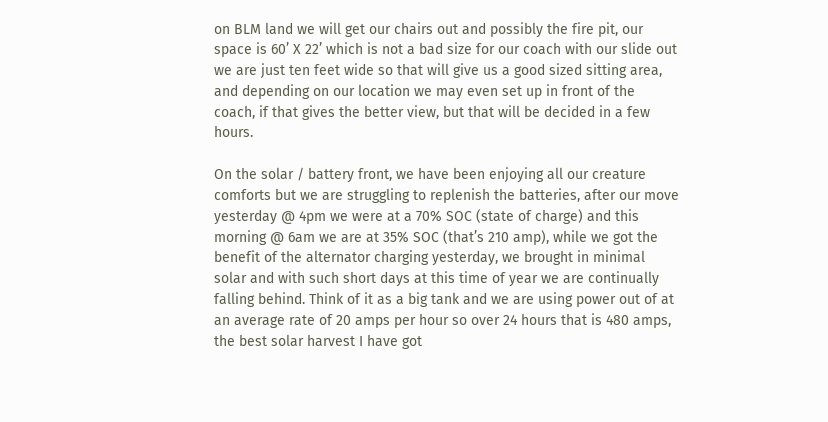on BLM land we will get our chairs out and possibly the fire pit, our space is 60’ X 22’ which is not a bad size for our coach with our slide out we are just ten feet wide so that will give us a good sized sitting area, and depending on our location we may even set up in front of the coach, if that gives the better view, but that will be decided in a few hours.

On the solar / battery front, we have been enjoying all our creature comforts but we are struggling to replenish the batteries, after our move yesterday @ 4pm we were at a 70% SOC (state of charge) and this morning @ 6am we are at 35% SOC (that’s 210 amp), while we got the benefit of the alternator charging yesterday, we brought in minimal solar and with such short days at this time of year we are continually falling behind. Think of it as a big tank and we are using power out of at an average rate of 20 amps per hour so over 24 hours that is 480 amps, the best solar harvest I have got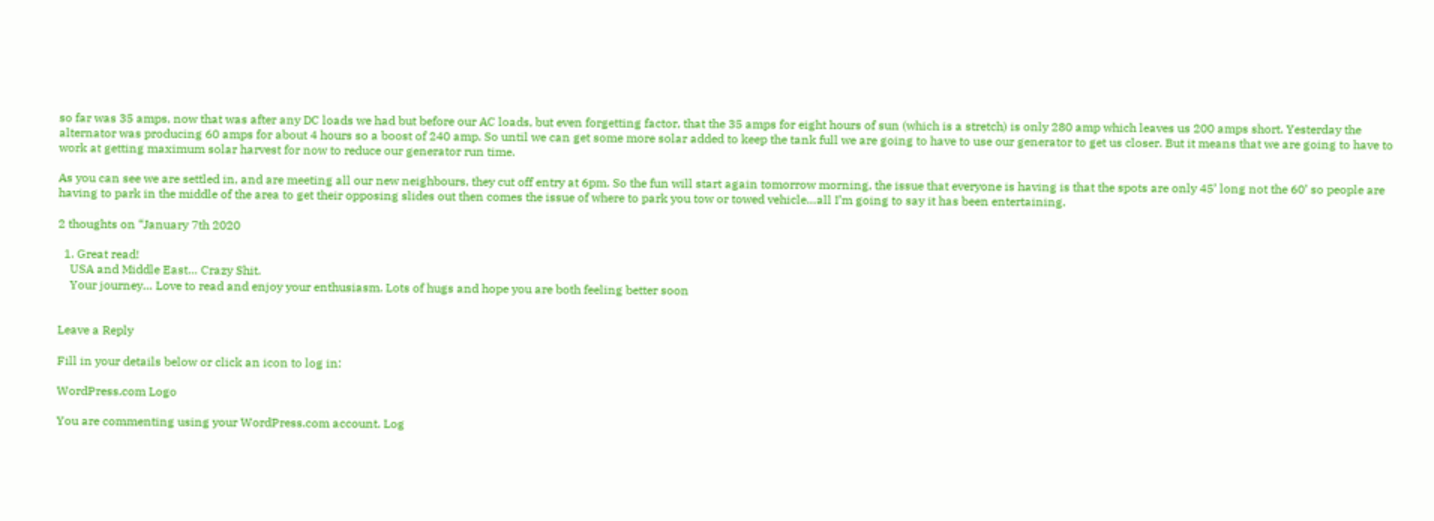so far was 35 amps, now that was after any DC loads we had but before our AC loads, but even forgetting factor, that the 35 amps for eight hours of sun (which is a stretch) is only 280 amp which leaves us 200 amps short. Yesterday the alternator was producing 60 amps for about 4 hours so a boost of 240 amp. So until we can get some more solar added to keep the tank full we are going to have to use our generator to get us closer. But it means that we are going to have to work at getting maximum solar harvest for now to reduce our generator run time.

As you can see we are settled in, and are meeting all our new neighbours, they cut off entry at 6pm. So the fun will start again tomorrow morning, the issue that everyone is having is that the spots are only 45’ long not the 60’ so people are having to park in the middle of the area to get their opposing slides out then comes the issue of where to park you tow or towed vehicle…all I’m going to say it has been entertaining.

2 thoughts on “January 7th 2020

  1. Great read!
    USA and Middle East… Crazy Shit.
    Your journey… Love to read and enjoy your enthusiasm. Lots of hugs and hope you are both feeling better soon


Leave a Reply

Fill in your details below or click an icon to log in:

WordPress.com Logo

You are commenting using your WordPress.com account. Log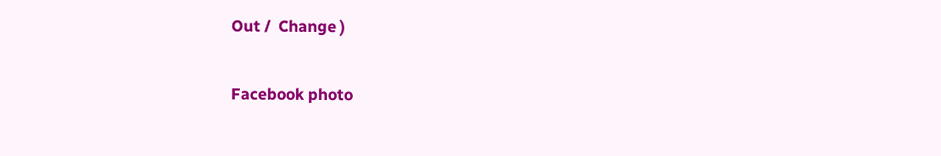Out /  Change )

Facebook photo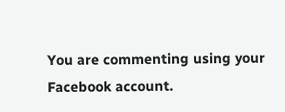You are commenting using your Facebook account.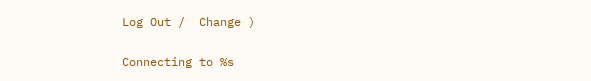Log Out /  Change )

Connecting to %s